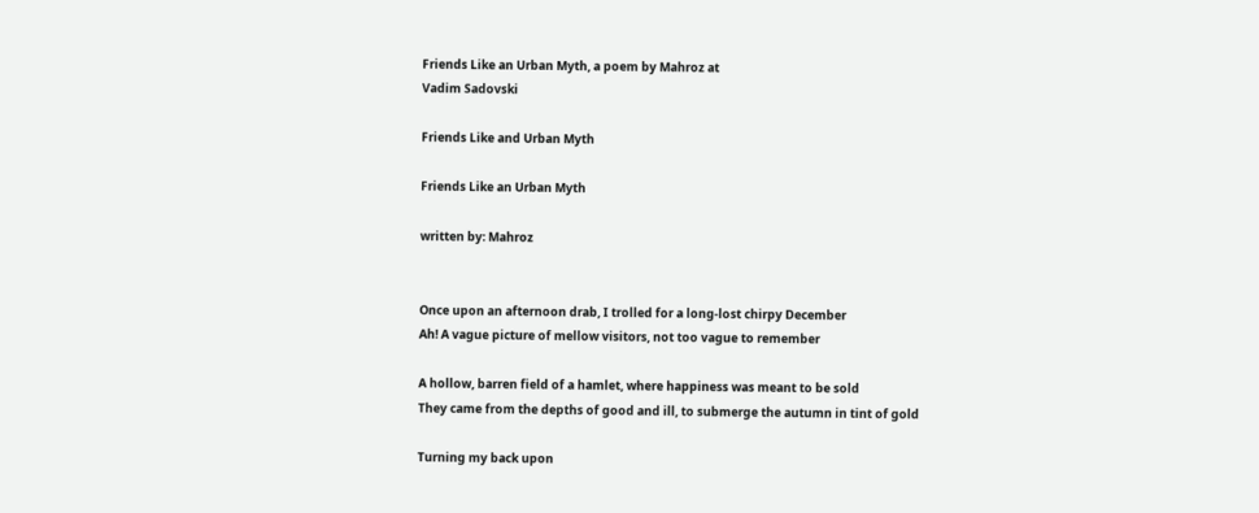Friends Like an Urban Myth, a poem by Mahroz at
Vadim Sadovski

Friends Like and Urban Myth

Friends Like an Urban Myth

written by: Mahroz


Once upon an afternoon drab, I trolled for a long-lost chirpy December
Ah! A vague picture of mellow visitors, not too vague to remember

A hollow, barren field of a hamlet, where happiness was meant to be sold
They came from the depths of good and ill, to submerge the autumn in tint of gold

Turning my back upon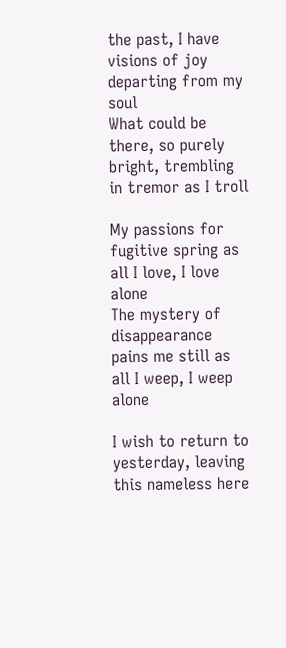the past, I have visions of joy departing from my soul
What could be there, so purely bright, trembling in tremor as I troll

My passions for fugitive spring as all I love, I love alone
The mystery of disappearance pains me still as all I weep, I weep alone

I wish to return to yesterday, leaving this nameless here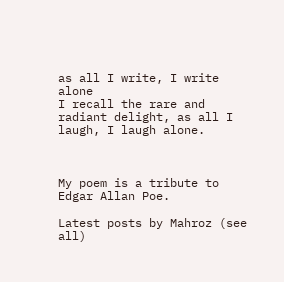as all I write, I write alone
I recall the rare and radiant delight, as all I laugh, I laugh alone.



My poem is a tribute to Edgar Allan Poe.

Latest posts by Mahroz (see all)